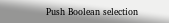Push Boolean selection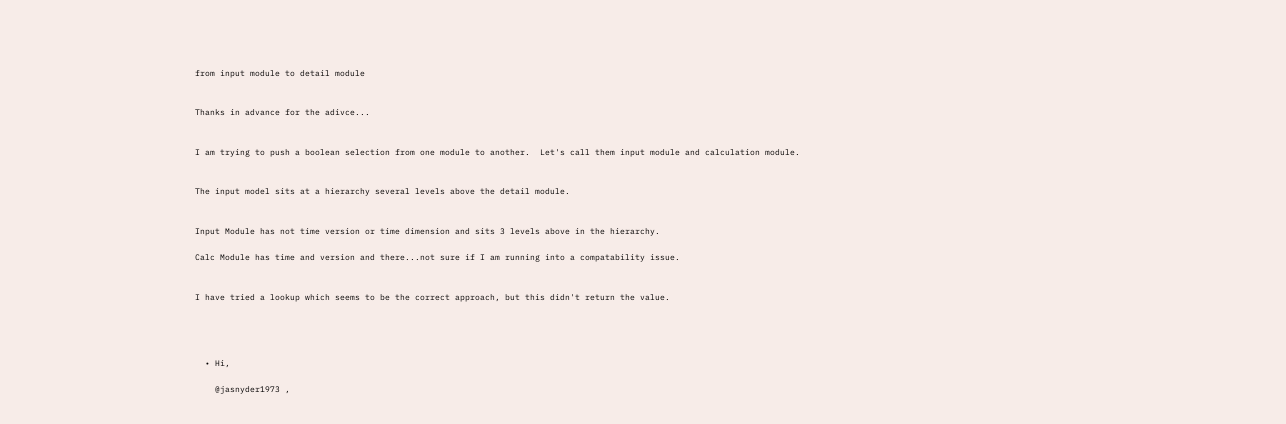from input module to detail module


Thanks in advance for the adivce...


I am trying to push a boolean selection from one module to another.  Let's call them input module and calculation module.


The input model sits at a hierarchy several levels above the detail module.


Input Module has not time version or time dimension and sits 3 levels above in the hierarchy.

Calc Module has time and version and there...not sure if I am running into a compatability issue.


I have tried a lookup which seems to be the correct approach, but this didn't return the value.




  • Hi,

    @jasnyder1973 ,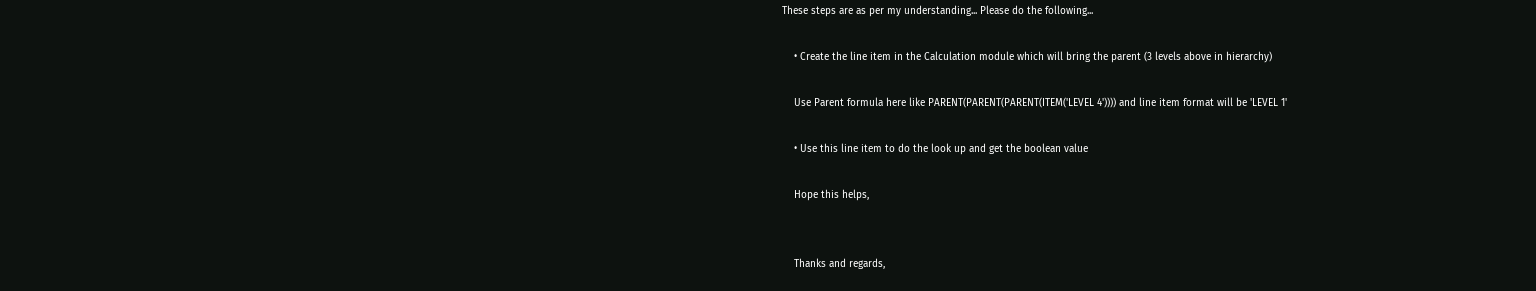These steps are as per my understanding... Please do the following...

    • Create the line item in the Calculation module which will bring the parent (3 levels above in hierarchy)

    Use Parent formula here like PARENT(PARENT(PARENT(ITEM('LEVEL 4')))) and line item format will be 'LEVEL 1'

    • Use this line item to do the look up and get the boolean value

    Hope this helps,


    Thanks and regards,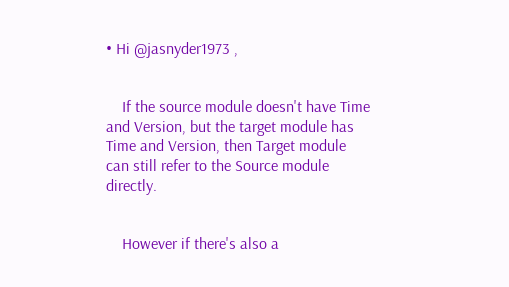• Hi @jasnyder1973 ,


    If the source module doesn't have Time and Version, but the target module has Time and Version, then Target module can still refer to the Source module directly.


    However if there's also a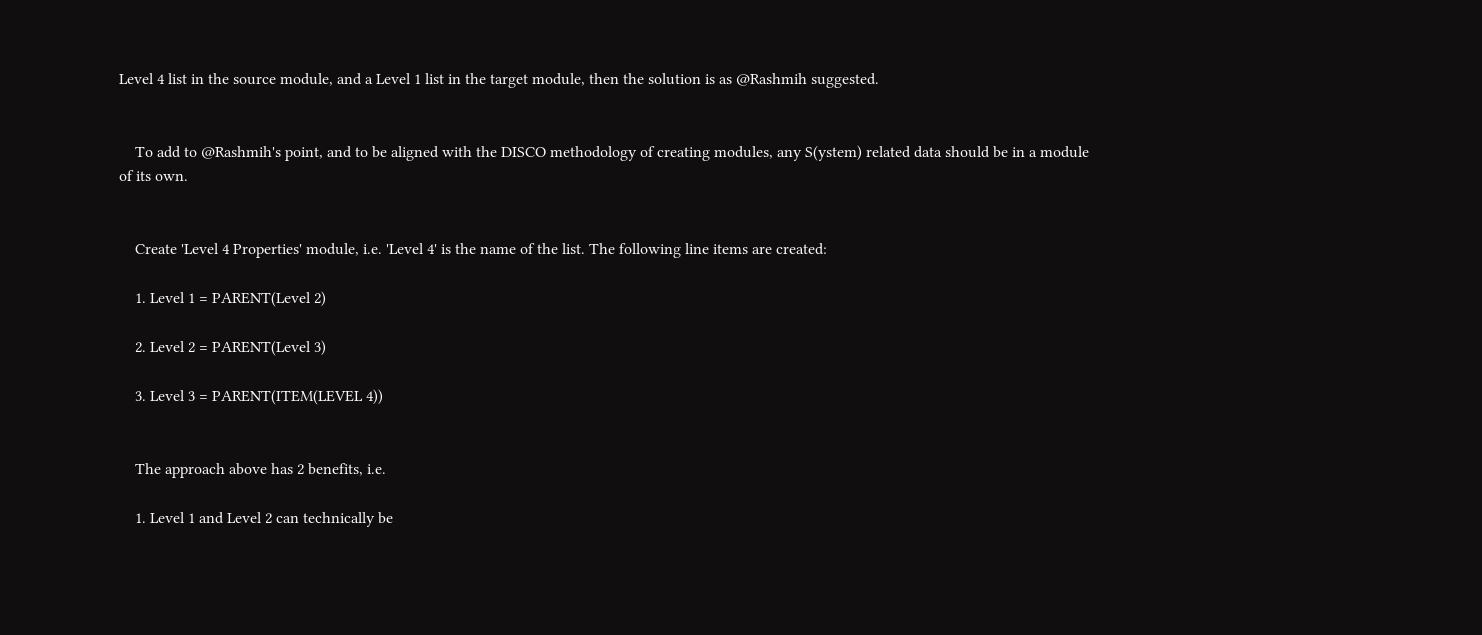Level 4 list in the source module, and a Level 1 list in the target module, then the solution is as @Rashmih suggested.


    To add to @Rashmih's point, and to be aligned with the DISCO methodology of creating modules, any S(ystem) related data should be in a module of its own.


    Create 'Level 4 Properties' module, i.e. 'Level 4' is the name of the list. The following line items are created:

    1. Level 1 = PARENT(Level 2)

    2. Level 2 = PARENT(Level 3)

    3. Level 3 = PARENT(ITEM(LEVEL 4))


    The approach above has 2 benefits, i.e.

    1. Level 1 and Level 2 can technically be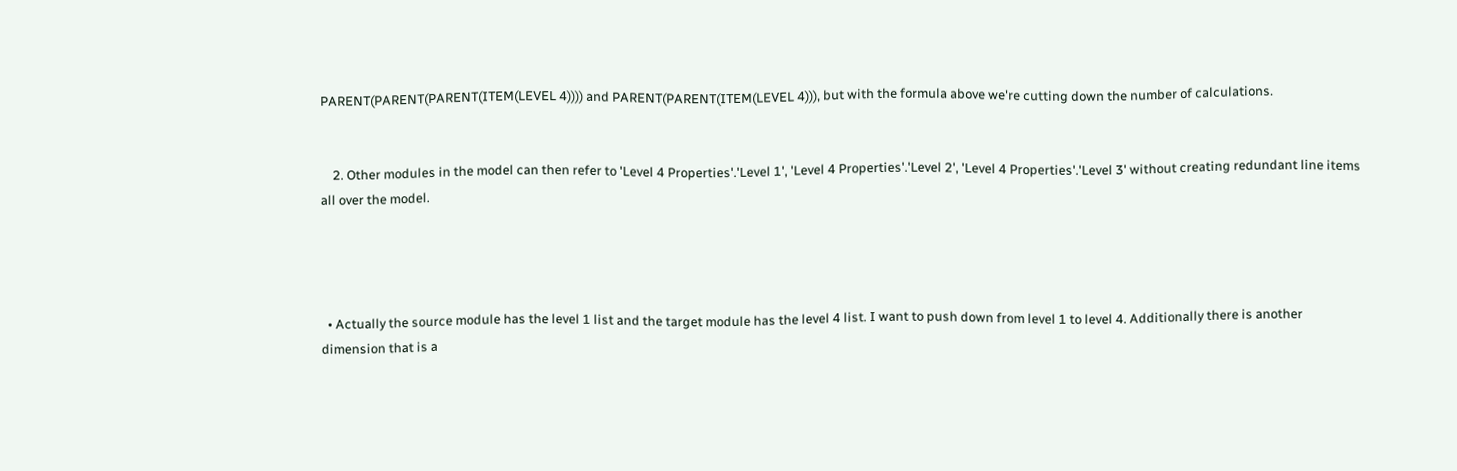PARENT(PARENT(PARENT(ITEM(LEVEL 4)))) and PARENT(PARENT(ITEM(LEVEL 4))), but with the formula above we're cutting down the number of calculations.


    2. Other modules in the model can then refer to 'Level 4 Properties'.'Level 1', 'Level 4 Properties'.'Level 2', 'Level 4 Properties'.'Level 3' without creating redundant line items all over the model.




  • Actually the source module has the level 1 list and the target module has the level 4 list. I want to push down from level 1 to level 4. Additionally there is another dimension that is a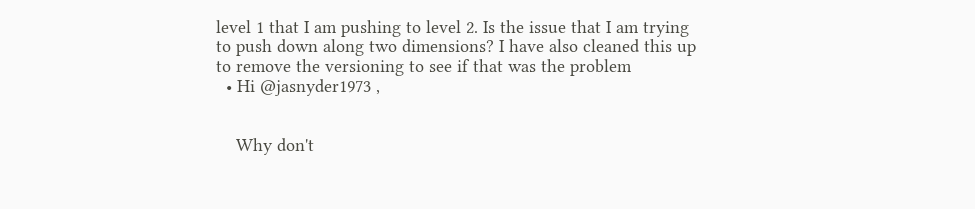level 1 that I am pushing to level 2. Is the issue that I am trying to push down along two dimensions? I have also cleaned this up to remove the versioning to see if that was the problem
  • Hi @jasnyder1973 ,


    Why don't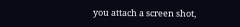you attach a screen shot,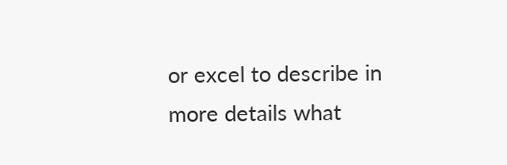or excel to describe in more details what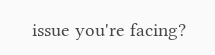issue you're facing?